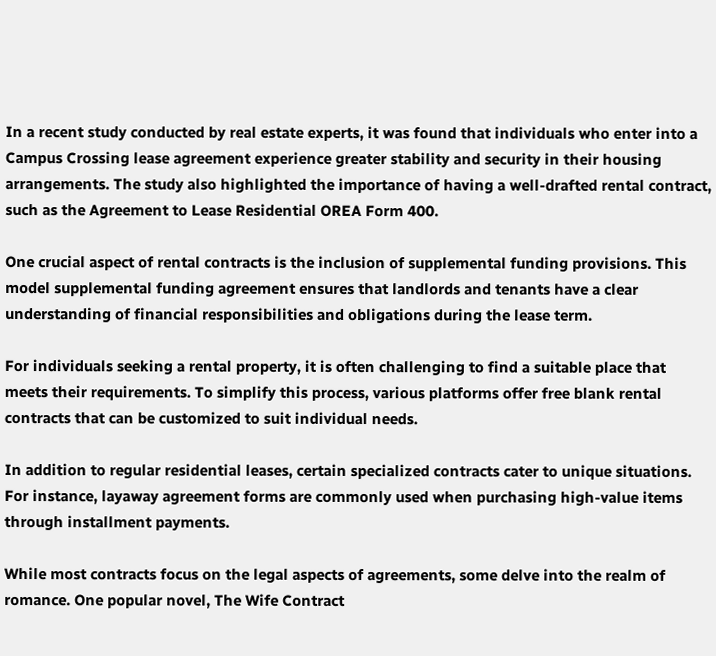In a recent study conducted by real estate experts, it was found that individuals who enter into a Campus Crossing lease agreement experience greater stability and security in their housing arrangements. The study also highlighted the importance of having a well-drafted rental contract, such as the Agreement to Lease Residential OREA Form 400.

One crucial aspect of rental contracts is the inclusion of supplemental funding provisions. This model supplemental funding agreement ensures that landlords and tenants have a clear understanding of financial responsibilities and obligations during the lease term.

For individuals seeking a rental property, it is often challenging to find a suitable place that meets their requirements. To simplify this process, various platforms offer free blank rental contracts that can be customized to suit individual needs.

In addition to regular residential leases, certain specialized contracts cater to unique situations. For instance, layaway agreement forms are commonly used when purchasing high-value items through installment payments.

While most contracts focus on the legal aspects of agreements, some delve into the realm of romance. One popular novel, The Wife Contract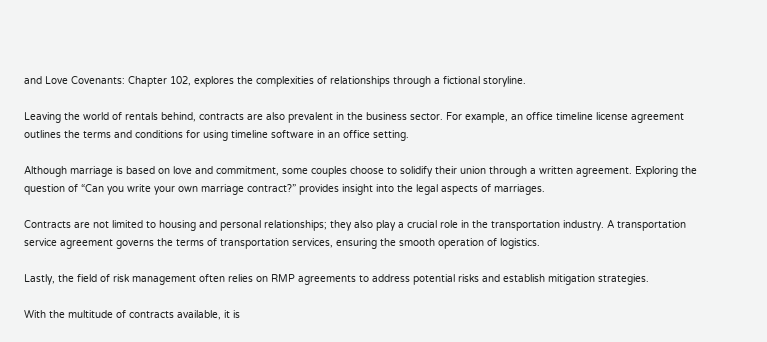and Love Covenants: Chapter 102, explores the complexities of relationships through a fictional storyline.

Leaving the world of rentals behind, contracts are also prevalent in the business sector. For example, an office timeline license agreement outlines the terms and conditions for using timeline software in an office setting.

Although marriage is based on love and commitment, some couples choose to solidify their union through a written agreement. Exploring the question of “Can you write your own marriage contract?” provides insight into the legal aspects of marriages.

Contracts are not limited to housing and personal relationships; they also play a crucial role in the transportation industry. A transportation service agreement governs the terms of transportation services, ensuring the smooth operation of logistics.

Lastly, the field of risk management often relies on RMP agreements to address potential risks and establish mitigation strategies.

With the multitude of contracts available, it is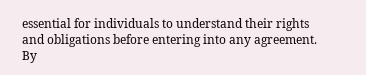essential for individuals to understand their rights and obligations before entering into any agreement. By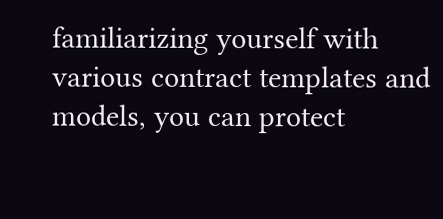familiarizing yourself with various contract templates and models, you can protect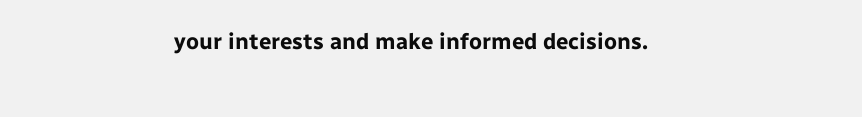your interests and make informed decisions.